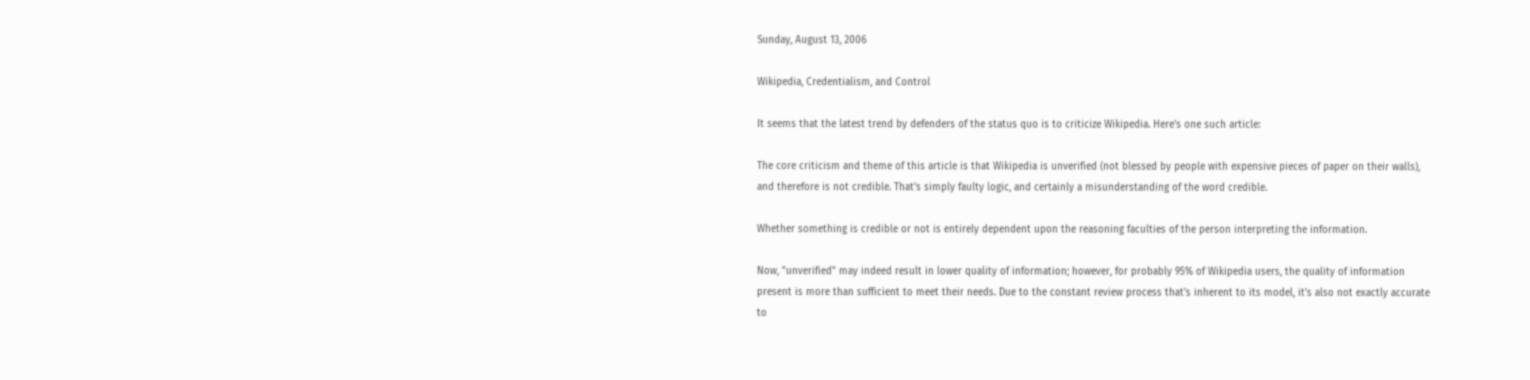Sunday, August 13, 2006

Wikipedia, Credentialism, and Control

It seems that the latest trend by defenders of the status quo is to criticize Wikipedia. Here's one such article:

The core criticism and theme of this article is that Wikipedia is unverified (not blessed by people with expensive pieces of paper on their walls), and therefore is not credible. That's simply faulty logic, and certainly a misunderstanding of the word credible.

Whether something is credible or not is entirely dependent upon the reasoning faculties of the person interpreting the information.

Now, "unverified" may indeed result in lower quality of information; however, for probably 95% of Wikipedia users, the quality of information present is more than sufficient to meet their needs. Due to the constant review process that's inherent to its model, it's also not exactly accurate to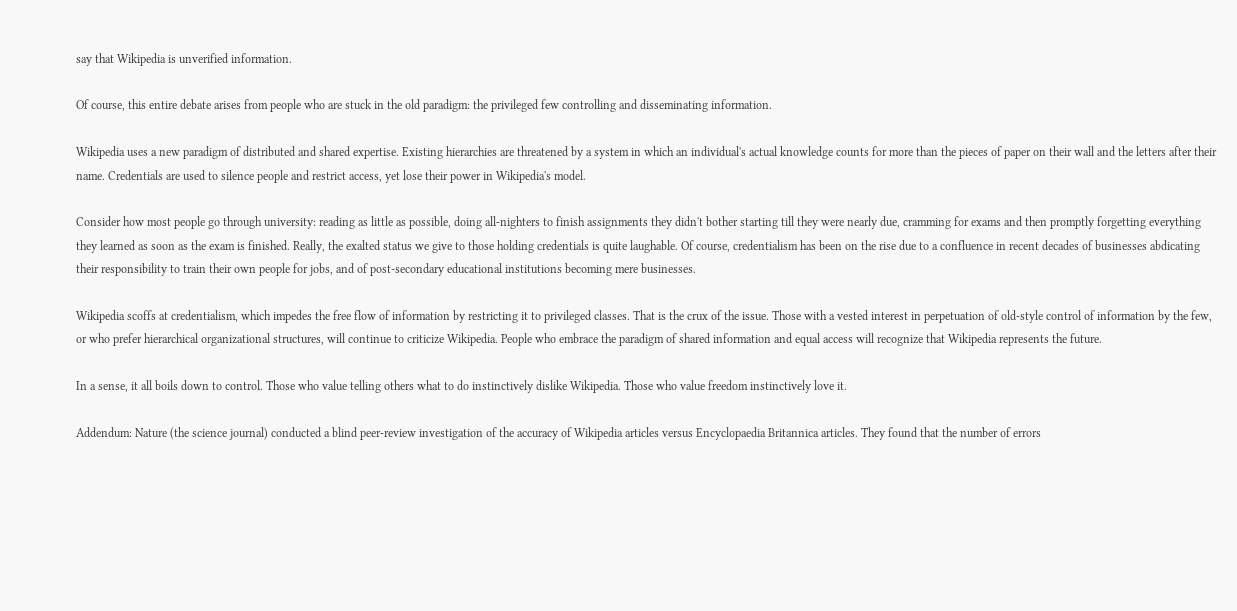say that Wikipedia is unverified information.

Of course, this entire debate arises from people who are stuck in the old paradigm: the privileged few controlling and disseminating information.

Wikipedia uses a new paradigm of distributed and shared expertise. Existing hierarchies are threatened by a system in which an individual's actual knowledge counts for more than the pieces of paper on their wall and the letters after their name. Credentials are used to silence people and restrict access, yet lose their power in Wikipedia's model.

Consider how most people go through university: reading as little as possible, doing all-nighters to finish assignments they didn't bother starting till they were nearly due, cramming for exams and then promptly forgetting everything they learned as soon as the exam is finished. Really, the exalted status we give to those holding credentials is quite laughable. Of course, credentialism has been on the rise due to a confluence in recent decades of businesses abdicating their responsibility to train their own people for jobs, and of post-secondary educational institutions becoming mere businesses.

Wikipedia scoffs at credentialism, which impedes the free flow of information by restricting it to privileged classes. That is the crux of the issue. Those with a vested interest in perpetuation of old-style control of information by the few, or who prefer hierarchical organizational structures, will continue to criticize Wikipedia. People who embrace the paradigm of shared information and equal access will recognize that Wikipedia represents the future.

In a sense, it all boils down to control. Those who value telling others what to do instinctively dislike Wikipedia. Those who value freedom instinctively love it.

Addendum: Nature (the science journal) conducted a blind peer-review investigation of the accuracy of Wikipedia articles versus Encyclopaedia Britannica articles. They found that the number of errors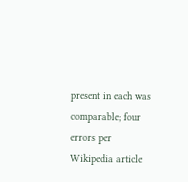present in each was comparable; four errors per Wikipedia article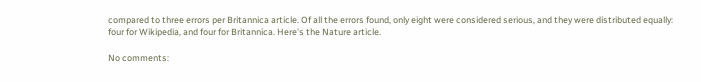compared to three errors per Britannica article. Of all the errors found, only eight were considered serious, and they were distributed equally: four for Wikipedia, and four for Britannica. Here's the Nature article.

No comments: